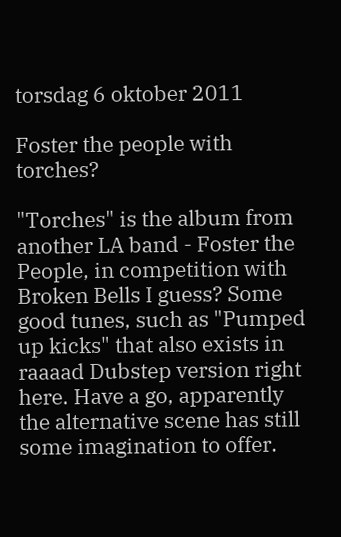torsdag 6 oktober 2011

Foster the people with torches?

"Torches" is the album from another LA band - Foster the People, in competition with Broken Bells I guess? Some good tunes, such as "Pumped up kicks" that also exists in raaaad Dubstep version right here. Have a go, apparently the alternative scene has still some imagination to offer.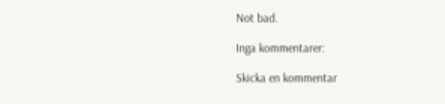Not bad.

Inga kommentarer:

Skicka en kommentar